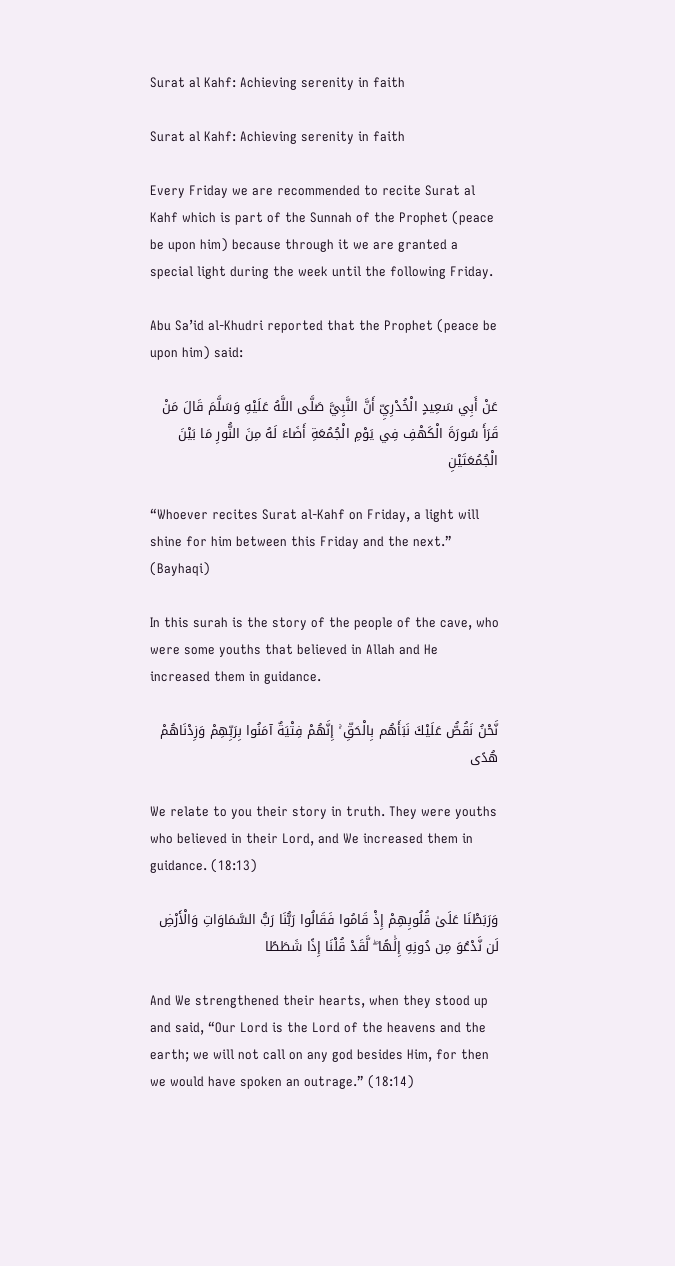Surat al Kahf: Achieving serenity in faith

Surat al Kahf: Achieving serenity in faith

Every Friday we are recommended to recite Surat al Kahf which is part of the Sunnah of the Prophet (peace be upon him) because through it we are granted a special light during the week until the following Friday.

Abu Sa’id al-Khudri reported that the Prophet (peace be upon him) said:

عَنْ أَبِي سَعِيدٍ الْخُدْرِيِّ أَنَّ النَّبِيَّ صَلَّى اللَّهُ عَلَيْهِ وَسَلَّمَ قَالَ مَنْ قَرَأَ سُورَةَ الْكَهْفِ فِي يَوْمِ الْجُمُعَةِ أَضَاءَ لَهُ مِنَ النُّورِ مَا بَيْنَ الْجُمُعَتَيْنِ

“Whoever recites Surat al-Kahf on Friday, a light will shine for him between this Friday and the next.” (Bayhaqi)

In this surah is the story of the people of the cave, who were some youths that believed in Allah and He increased them in guidance.

نَّحْنُ نَقُصُّ عَلَيْكَ نَبَأَهُم بِالْحَقِّ ۚ إِنَّهُمْ فِتْيَةٌ آمَنُوا بِرَبِّهِمْ وَزِدْنَاهُمْ هُدًى

We relate to you their story in truth. They were youths who believed in their Lord, and We increased them in guidance. (18:13)

وَرَبَطْنَا عَلَىٰ قُلُوبِهِمْ إِذْ قَامُوا فَقَالُوا رَبُّنَا رَبُّ السَّمَاوَاتِ وَالْأَرْضِ لَن نَّدْعُوَ مِن دُونِهِ إِلَٰهًا ۖ لَّقَدْ قُلْنَا إِذًا شَطَطًا

And We strengthened their hearts, when they stood up and said, “Our Lord is the Lord of the heavens and the earth; we will not call on any god besides Him, for then we would have spoken an outrage.” (18:14)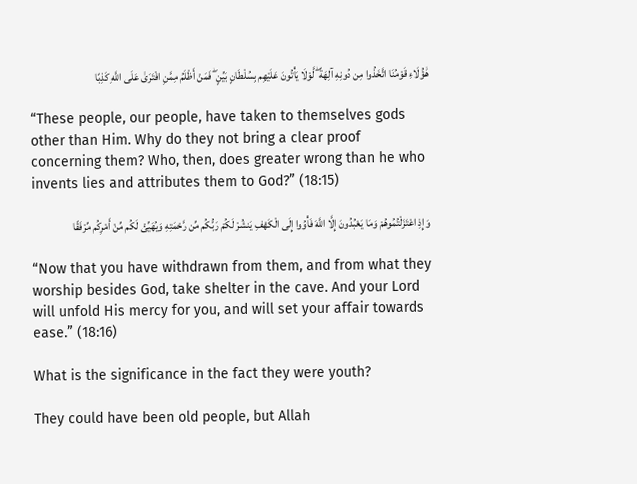هَٰؤُلَاءِ قَوْمُنَا اتَّخَذُوا مِن دُونِهِ آلِهَةً ۖ لَّوْلَا يَأْتُونَ عَلَيْهِم بِسُلْطَانٍ بَيِّنٍ ۖ فَمَنْ أَظْلَمُ مِمَّنِ افْتَرَىٰ عَلَى اللَّهِ كَذِبًا

“These people, our people, have taken to themselves gods other than Him. Why do they not bring a clear proof concerning them? Who, then, does greater wrong than he who invents lies and attributes them to God?” (18:15)

وَإِذِ اعْتَزَلْتُمُوهُمْ وَمَا يَعْبُدُونَ إِلَّا اللَّهَ فَأْوُوا إِلَى الْكَهْفِ يَنشُرْ لَكُمْ رَبُّكُم مِّن رَّحْمَتِهِ وَيُهَيِّئْ لَكُم مِّنْ أَمْرِكُم مِّرْفَقًا

“Now that you have withdrawn from them, and from what they worship besides God, take shelter in the cave. And your Lord will unfold His mercy for you, and will set your affair towards ease.” (18:16)

What is the significance in the fact they were youth?

They could have been old people, but Allah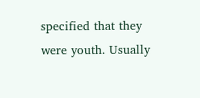specified that they were youth. Usually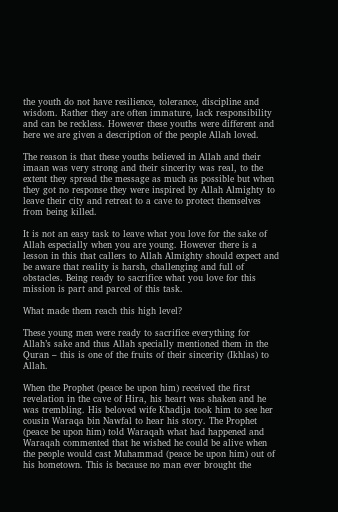the youth do not have resilience, tolerance, discipline and wisdom. Rather they are often immature, lack responsibility and can be reckless. However these youths were different and here we are given a description of the people Allah loved.

The reason is that these youths believed in Allah and their imaan was very strong and their sincerity was real, to the extent they spread the message as much as possible but when they got no response they were inspired by Allah Almighty to leave their city and retreat to a cave to protect themselves from being killed.

It is not an easy task to leave what you love for the sake of Allah especially when you are young. However there is a lesson in this that callers to Allah Almighty should expect and be aware that reality is harsh, challenging and full of obstacles. Being ready to sacrifice what you love for this mission is part and parcel of this task.

What made them reach this high level?

These young men were ready to sacrifice everything for Allah’s sake and thus Allah specially mentioned them in the Quran – this is one of the fruits of their sincerity (Ikhlas) to Allah.

When the Prophet (peace be upon him) received the first revelation in the cave of Hira, his heart was shaken and he was trembling. His beloved wife Khadija took him to see her cousin Waraqa bin Nawfal to hear his story. The Prophet (peace be upon him) told Waraqah what had happened and Waraqah commented that he wished he could be alive when the people would cast Muhammad (peace be upon him) out of his hometown. This is because no man ever brought the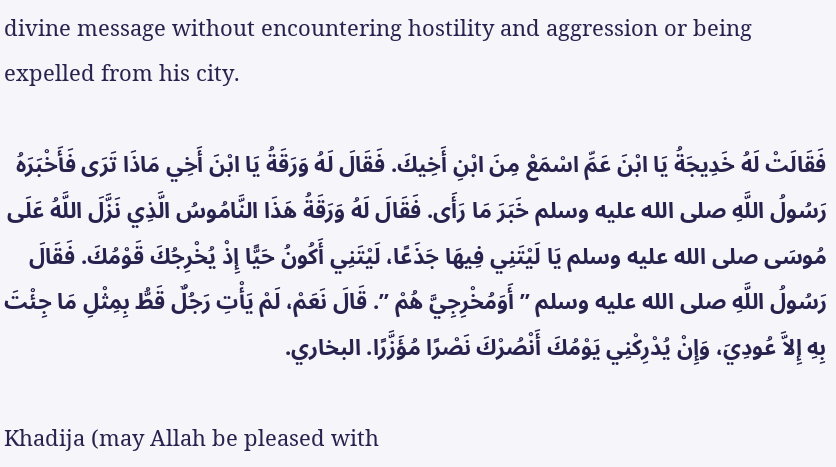divine message without encountering hostility and aggression or being expelled from his city.

فَقَالَتْ لَهُ خَدِيجَةُ يَا ابْنَ عَمِّ اسْمَعْ مِنَ ابْنِ أَخِيكَ. فَقَالَ لَهُ وَرَقَةُ يَا ابْنَ أَخِي مَاذَا تَرَى فَأَخْبَرَهُ رَسُولُ اللَّهِ صلى الله عليه وسلم خَبَرَ مَا رَأَى. فَقَالَ لَهُ وَرَقَةُ هَذَا النَّامُوسُ الَّذِي نَزَّلَ اللَّهُ عَلَى مُوسَى صلى الله عليه وسلم يَا لَيْتَنِي فِيهَا جَذَعًا، لَيْتَنِي أَكُونُ حَيًّا إِذْ يُخْرِجُكَ قَوْمُكَ. فَقَالَ رَسُولُ اللَّهِ صلى الله عليه وسلم ” أَوَمُخْرِجِيَّ هُمْ ”. قَالَ نَعَمْ، لَمْ يَأْتِ رَجُلٌ قَطُّ بِمِثْلِ مَا جِئْتَ بِهِ إِلاَّ عُودِيَ، وَإِنْ يُدْرِكْنِي يَوْمُكَ أَنْصُرْكَ نَصْرًا مُؤَزَّرًا. البخاري.

Khadija (may Allah be pleased with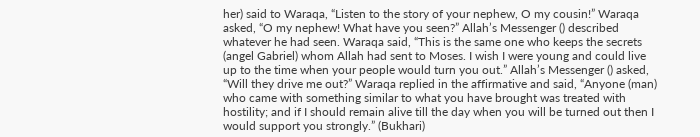her) said to Waraqa, “Listen to the story of your nephew, O my cousin!” Waraqa asked, “O my nephew! What have you seen?” Allah’s Messenger () described whatever he had seen. Waraqa said, “This is the same one who keeps the secrets (angel Gabriel) whom Allah had sent to Moses. I wish I were young and could live up to the time when your people would turn you out.” Allah’s Messenger () asked, “Will they drive me out?” Waraqa replied in the affirmative and said, “Anyone (man) who came with something similar to what you have brought was treated with hostility; and if I should remain alive till the day when you will be turned out then I would support you strongly.” (Bukhari)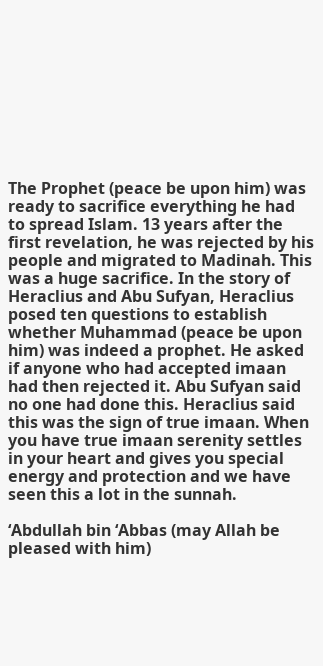The Prophet (peace be upon him) was ready to sacrifice everything he had to spread Islam. 13 years after the first revelation, he was rejected by his people and migrated to Madinah. This was a huge sacrifice. In the story of Heraclius and Abu Sufyan, Heraclius posed ten questions to establish whether Muhammad (peace be upon him) was indeed a prophet. He asked if anyone who had accepted imaan had then rejected it. Abu Sufyan said no one had done this. Heraclius said this was the sign of true imaan. When you have true imaan serenity settles in your heart and gives you special energy and protection and we have seen this a lot in the sunnah.

‘Abdullah bin ‘Abbas (may Allah be pleased with him)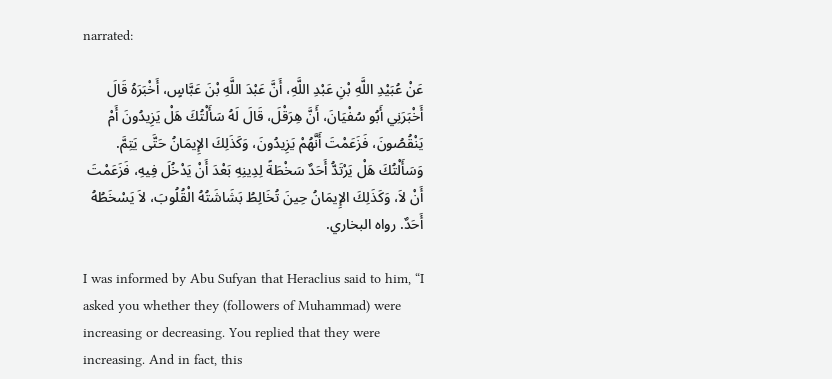narrated:

عَنْ عُبَيْدِ اللَّهِ بْنِ عَبْدِ اللَّهِ، أَنَّ عَبْدَ اللَّهِ بْنَ عَبَّاسٍ، أَخْبَرَهُ قَالَ أَخْبَرَنِي أَبُو سُفْيَانَ، أَنَّ هِرَقْلَ، قَالَ لَهُ سَأَلْتُكَ هَلْ يَزِيدُونَ أَمْ يَنْقُصُونَ، فَزَعَمْتَ أَنَّهُمْ يَزِيدُونَ، وَكَذَلِكَ الإِيمَانُ حَتَّى يَتِمَّ. وَسَأَلْتُكَ هَلْ يَرْتَدُّ أَحَدٌ سَخْطَةً لِدِينِهِ بَعْدَ أَنْ يَدْخُلَ فِيهِ، فَزَعَمْتَ أَنْ لاَ، وَكَذَلِكَ الإِيمَانُ حِينَ تُخَالِطُ بَشَاشَتُهُ الْقُلُوبَ، لاَ يَسْخَطُهُ أَحَدٌ. رواه البخاري.

I was informed by Abu Sufyan that Heraclius said to him, “I asked you whether they (followers of Muhammad) were increasing or decreasing. You replied that they were increasing. And in fact, this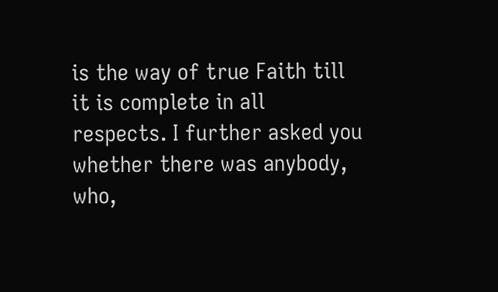is the way of true Faith till it is complete in all respects. I further asked you whether there was anybody, who,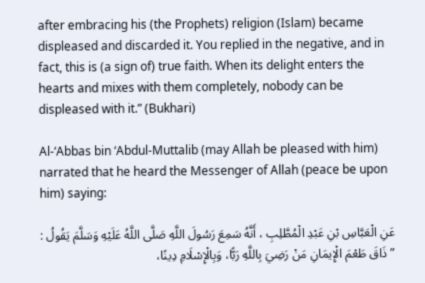after embracing his (the Prophets) religion (Islam) became displeased and discarded it. You replied in the negative, and in fact, this is (a sign of) true faith. When its delight enters the hearts and mixes with them completely, nobody can be displeased with it.” (Bukhari)

Al-‘Abbas bin ‘Abdul-Muttalib (may Allah be pleased with him) narrated that he heard the Messenger of Allah (peace be upon him) saying:

عَنِ الْعَبَّاسِ بْنِ عَبْدِ الْمُطَّلِبِ ، أَنَّهُ سَمِعَ رَسُولَ اللَّهِ صَلَّى اللَّهُ عَلَيْهِ وَسَلَّمَ يَقُولُ : ” ذَاقَ طَعْمَ الْإِيمَانِ مَنْ رَضِيَ بِاللَّهِ رَبًّا، وَبِالْإِسْلَامِ دِينًا،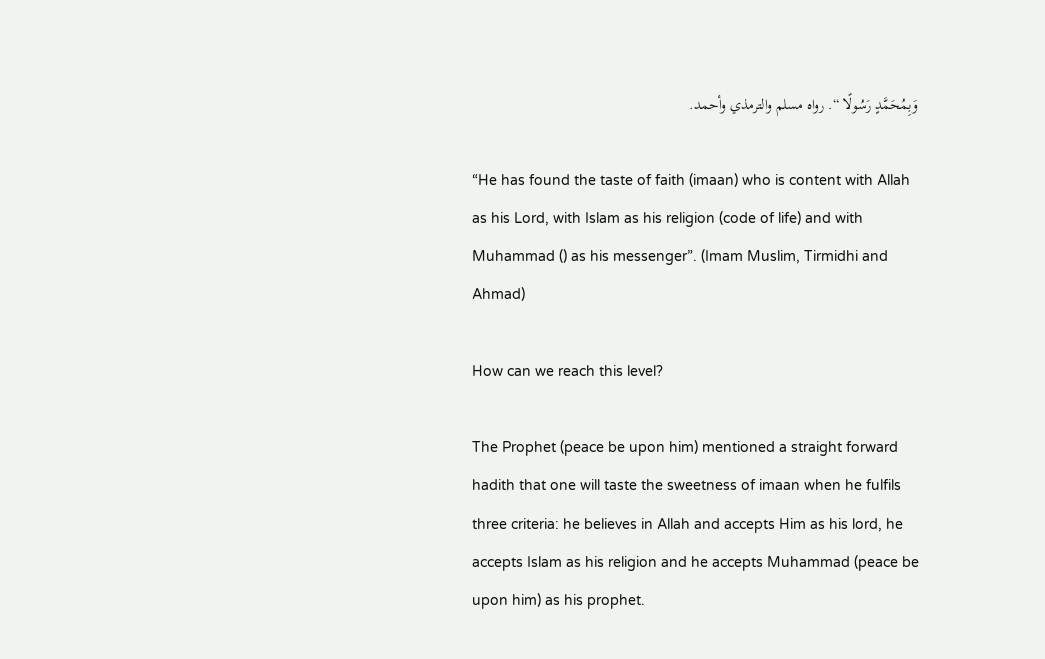وَبِمُحَمَّدٍ رَسُولًا “. رواه مسلم والترمذي وأحمد.

“He has found the taste of faith (imaan) who is content with Allah as his Lord, with Islam as his religion (code of life) and with Muhammad () as his messenger”. (Imam Muslim, Tirmidhi and Ahmad)

How can we reach this level?

The Prophet (peace be upon him) mentioned a straight forward hadith that one will taste the sweetness of imaan when he fulfils three criteria: he believes in Allah and accepts Him as his lord, he accepts Islam as his religion and he accepts Muhammad (peace be upon him) as his prophet.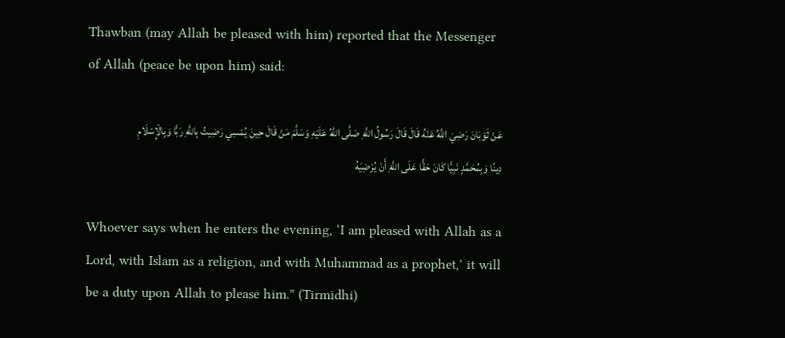Thawban (may Allah be pleased with him) reported that the Messenger of Allah (peace be upon him) said:

عَنْ ثَوْبَانَ رَضِيَ اللَّهُ عَنْهُ قَالَ قَالَ رَسُولُ اللَّهِ صَلَّى اللَّهُ عَلَيْهِ وَسَلَّمَ مَنْ قَالَ حِينَ يُمْسِي رَضِيتُ بِاللَّهِ رَبًّا وَبِالْإِسْلَامِ دِينًا وَبِمُحَمَّدٍ نَبِيًّا كَانَ حَقًّا عَلَى اللَّهِ أَنْ يُرْضِيَهُ

Whoever says when he enters the evening, ‘I am pleased with Allah as a Lord, with Islam as a religion, and with Muhammad as a prophet,’ it will be a duty upon Allah to please him.” (Tirmidhi)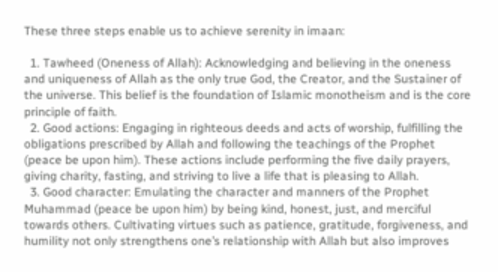These three steps enable us to achieve serenity in imaan:

  1. Tawheed (Oneness of Allah): Acknowledging and believing in the oneness and uniqueness of Allah as the only true God, the Creator, and the Sustainer of the universe. This belief is the foundation of Islamic monotheism and is the core principle of faith.
  2. Good actions: Engaging in righteous deeds and acts of worship, fulfilling the obligations prescribed by Allah and following the teachings of the Prophet (peace be upon him). These actions include performing the five daily prayers, giving charity, fasting, and striving to live a life that is pleasing to Allah.
  3. Good character: Emulating the character and manners of the Prophet Muhammad (peace be upon him) by being kind, honest, just, and merciful towards others. Cultivating virtues such as patience, gratitude, forgiveness, and humility not only strengthens one’s relationship with Allah but also improves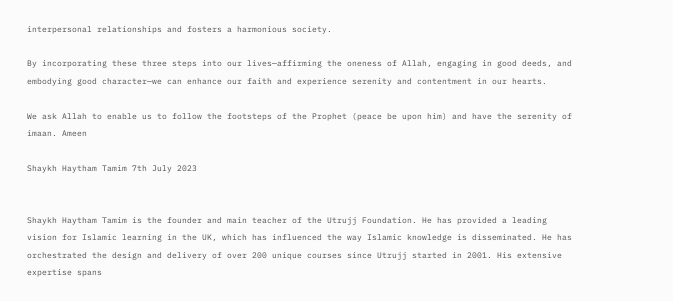interpersonal relationships and fosters a harmonious society.

By incorporating these three steps into our lives—affirming the oneness of Allah, engaging in good deeds, and embodying good character—we can enhance our faith and experience serenity and contentment in our hearts.

We ask Allah to enable us to follow the footsteps of the Prophet (peace be upon him) and have the serenity of imaan. Ameen

Shaykh Haytham Tamim 7th July 2023


Shaykh Haytham Tamim is the founder and main teacher of the Utrujj Foundation. He has provided a leading vision for Islamic learning in the UK, which has influenced the way Islamic knowledge is disseminated. He has orchestrated the design and delivery of over 200 unique courses since Utrujj started in 2001. His extensive expertise spans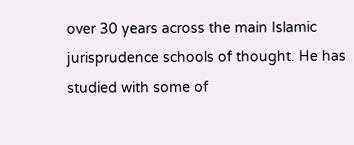over 30 years across the main Islamic jurisprudence schools of thought. He has studied with some of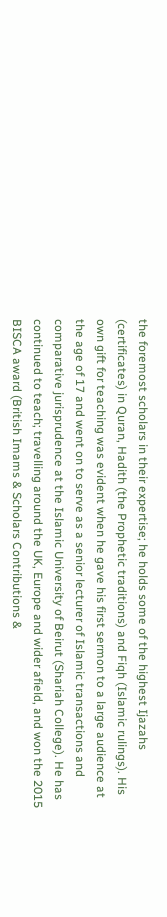the foremost scholars in their expertise; he holds some of the highest Ijazahs (certificates) in Quran, Hadith (the Prophetic traditions) and Fiqh (Islamic rulings). His own gift for teaching was evident when he gave his first sermon to a large audience at the age of 17 and went on to serve as a senior lecturer of Islamic transactions and comparative jurisprudence at the Islamic University of Beirut (Shariah College). He has continued to teach; travelling around the UK, Europe and wider afield, and won the 2015 BISCA award (British Imams & Scholars Contributions &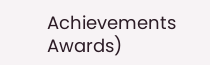Achievements Awards)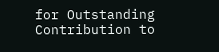for Outstanding Contribution to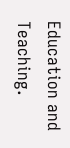Education and Teaching.